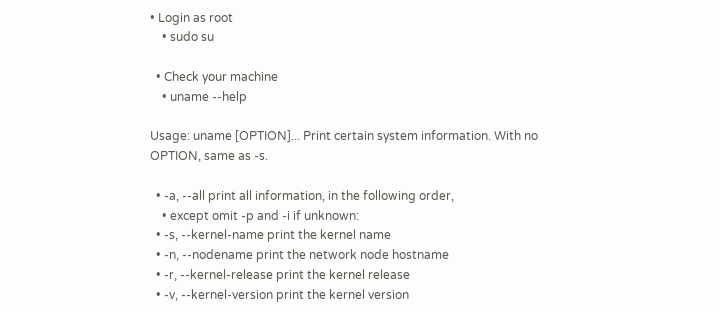• Login as root
    • sudo su

  • Check your machine
    • uname --help

Usage: uname [OPTION]... Print certain system information. With no OPTION, same as -s.

  • -a, --all print all information, in the following order,
    • except omit -p and -i if unknown:
  • -s, --kernel-name print the kernel name
  • -n, --nodename print the network node hostname
  • -r, --kernel-release print the kernel release
  • -v, --kernel-version print the kernel version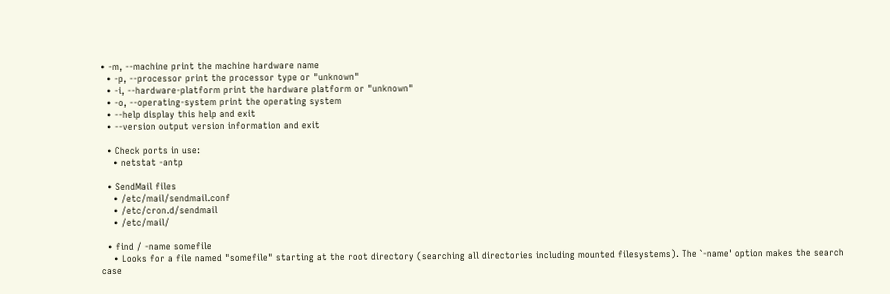• -m, --machine print the machine hardware name
  • -p, --processor print the processor type or "unknown"
  • -i, --hardware-platform print the hardware platform or "unknown"
  • -o, --operating-system print the operating system
  • --help display this help and exit
  • --version output version information and exit

  • Check ports in use:
    • netstat -antp

  • SendMail files
    • /etc/mail/sendmail.conf
    • /etc/cron.d/sendmail
    • /etc/mail/

  • find / -name somefile
    • Looks for a file named "somefile" starting at the root directory (searching all directories including mounted filesystems). The `-name' option makes the search case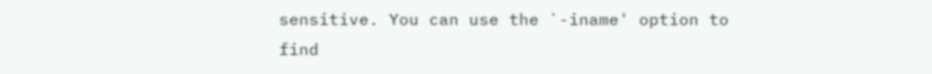sensitive. You can use the `-iname' option to find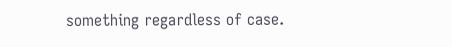something regardless of case.